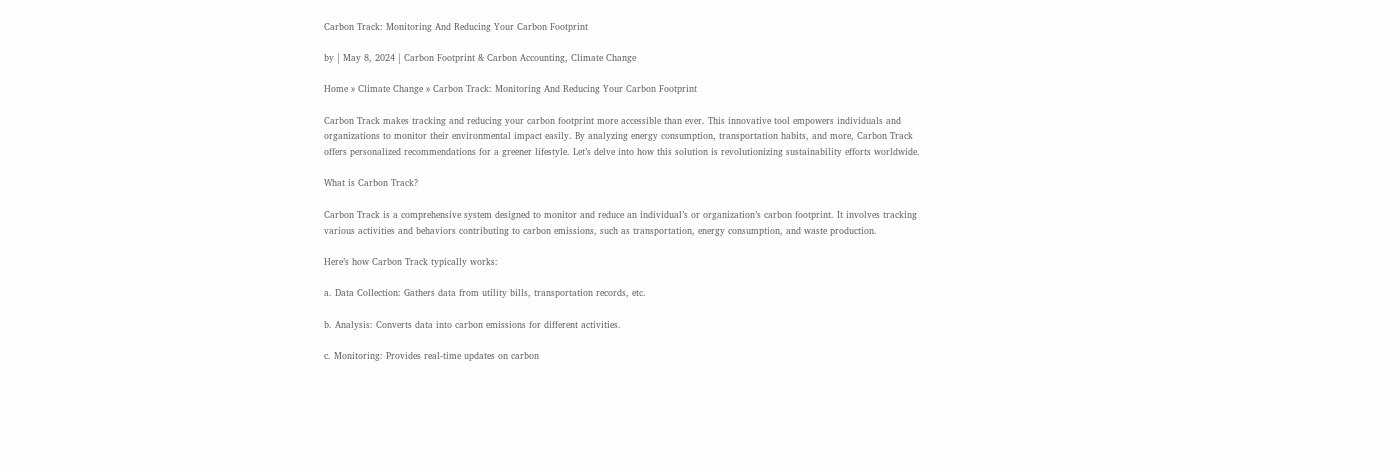Carbon Track: Monitoring And Reducing Your Carbon Footprint

by | May 8, 2024 | Carbon Footprint & Carbon Accounting, Climate Change

Home » Climate Change » Carbon Track: Monitoring And Reducing Your Carbon Footprint

Carbon Track makes tracking and reducing your carbon footprint more accessible than ever. This innovative tool empowers individuals and organizations to monitor their environmental impact easily. By analyzing energy consumption, transportation habits, and more, Carbon Track offers personalized recommendations for a greener lifestyle. Let’s delve into how this solution is revolutionizing sustainability efforts worldwide.

What is Carbon Track?

Carbon Track is a comprehensive system designed to monitor and reduce an individual’s or organization’s carbon footprint. It involves tracking various activities and behaviors contributing to carbon emissions, such as transportation, energy consumption, and waste production.

Here’s how Carbon Track typically works:

a. Data Collection: Gathers data from utility bills, transportation records, etc.

b. Analysis: Converts data into carbon emissions for different activities.

c. Monitoring: Provides real-time updates on carbon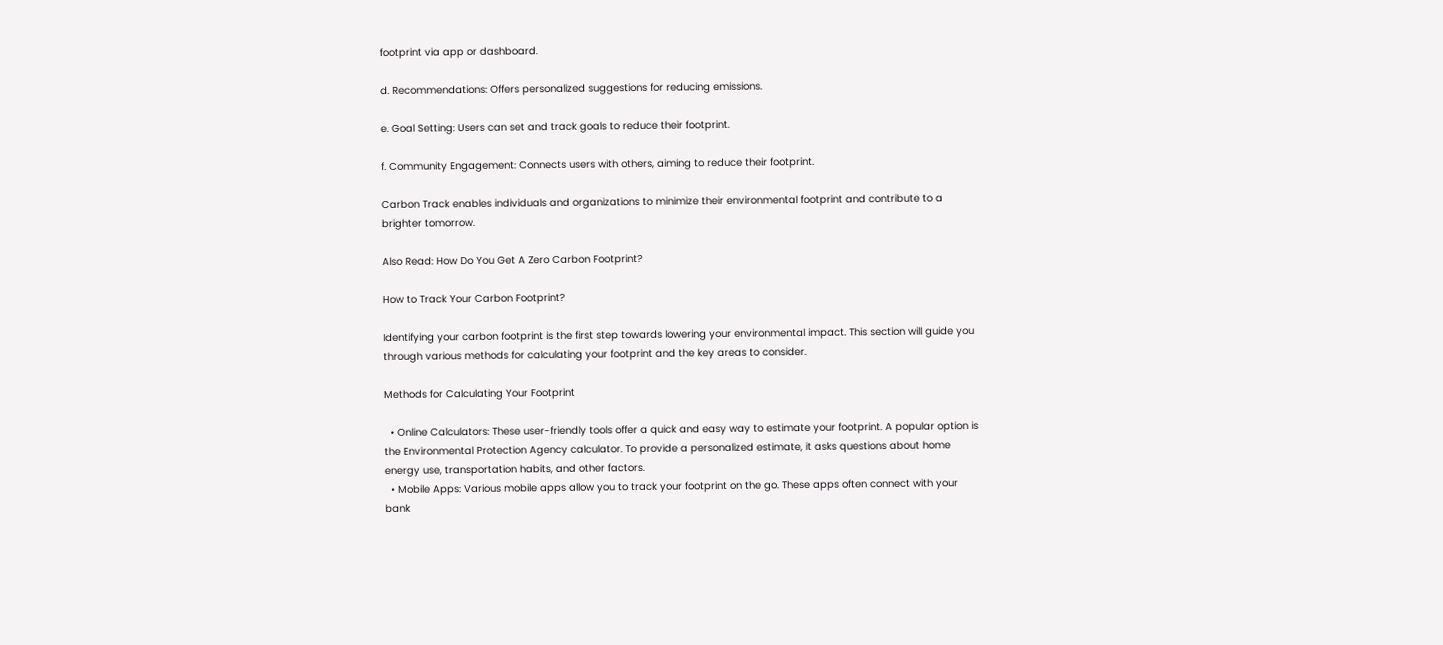footprint via app or dashboard.

d. Recommendations: Offers personalized suggestions for reducing emissions.

e. Goal Setting: Users can set and track goals to reduce their footprint.

f. Community Engagement: Connects users with others, aiming to reduce their footprint.

Carbon Track enables individuals and organizations to minimize their environmental footprint and contribute to a brighter tomorrow.

Also Read: How Do You Get A Zero Carbon Footprint?

How to Track Your Carbon Footprint?

Identifying your carbon footprint is the first step towards lowering your environmental impact. This section will guide you through various methods for calculating your footprint and the key areas to consider.

Methods for Calculating Your Footprint

  • Online Calculators: These user-friendly tools offer a quick and easy way to estimate your footprint. A popular option is the Environmental Protection Agency calculator. To provide a personalized estimate, it asks questions about home energy use, transportation habits, and other factors.
  • Mobile Apps: Various mobile apps allow you to track your footprint on the go. These apps often connect with your bank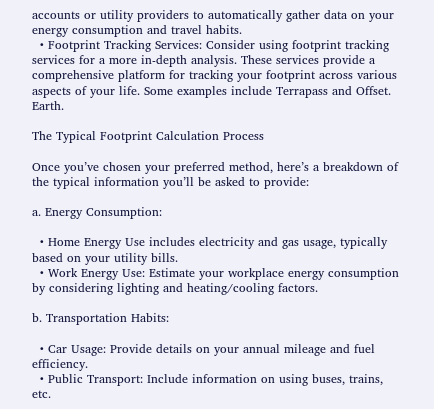accounts or utility providers to automatically gather data on your energy consumption and travel habits.
  • Footprint Tracking Services: Consider using footprint tracking services for a more in-depth analysis. These services provide a comprehensive platform for tracking your footprint across various aspects of your life. Some examples include Terrapass and Offset. Earth.

The Typical Footprint Calculation Process

Once you’ve chosen your preferred method, here’s a breakdown of the typical information you’ll be asked to provide:

a. Energy Consumption:

  • Home Energy Use includes electricity and gas usage, typically based on your utility bills.
  • Work Energy Use: Estimate your workplace energy consumption by considering lighting and heating/cooling factors.

b. Transportation Habits:

  • Car Usage: Provide details on your annual mileage and fuel efficiency.
  • Public Transport: Include information on using buses, trains, etc.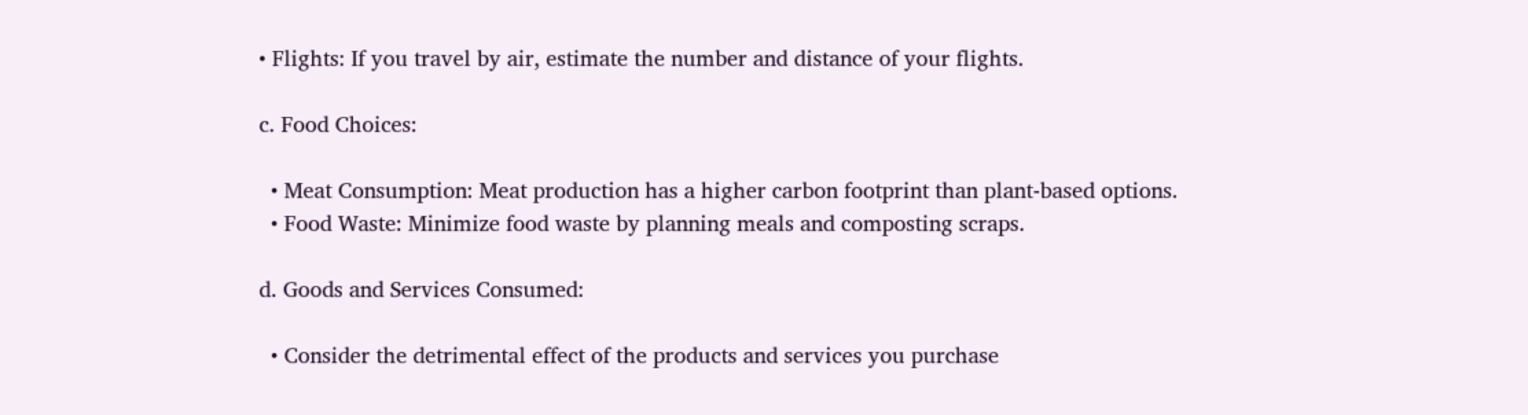• Flights: If you travel by air, estimate the number and distance of your flights.

c. Food Choices:

  • Meat Consumption: Meat production has a higher carbon footprint than plant-based options.
  • Food Waste: Minimize food waste by planning meals and composting scraps.

d. Goods and Services Consumed:

  • Consider the detrimental effect of the products and services you purchase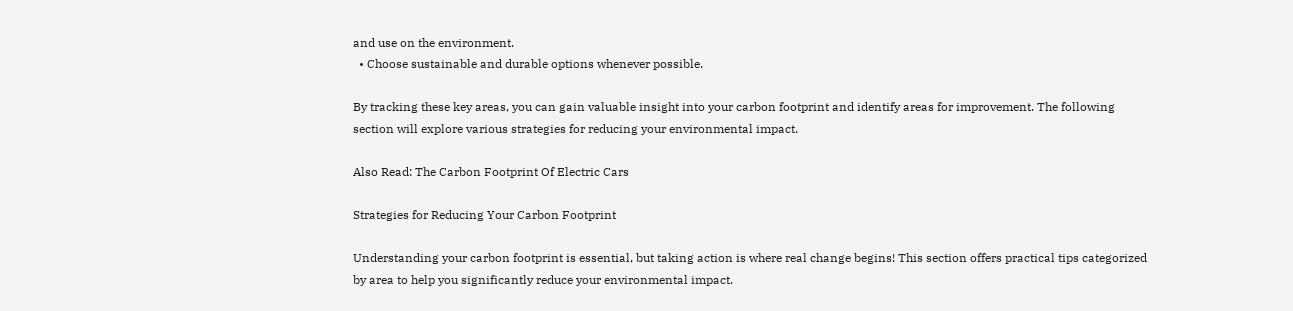and use on the environment.
  • Choose sustainable and durable options whenever possible.

By tracking these key areas, you can gain valuable insight into your carbon footprint and identify areas for improvement. The following section will explore various strategies for reducing your environmental impact.

Also Read: The Carbon Footprint Of Electric Cars

Strategies for Reducing Your Carbon Footprint

Understanding your carbon footprint is essential, but taking action is where real change begins! This section offers practical tips categorized by area to help you significantly reduce your environmental impact.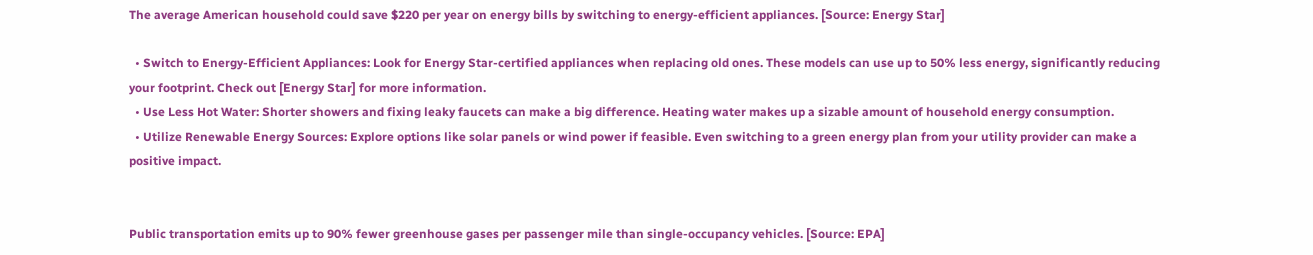The average American household could save $220 per year on energy bills by switching to energy-efficient appliances. [Source: Energy Star]

  • Switch to Energy-Efficient Appliances: Look for Energy Star-certified appliances when replacing old ones. These models can use up to 50% less energy, significantly reducing your footprint. Check out [Energy Star] for more information.
  • Use Less Hot Water: Shorter showers and fixing leaky faucets can make a big difference. Heating water makes up a sizable amount of household energy consumption.
  • Utilize Renewable Energy Sources: Explore options like solar panels or wind power if feasible. Even switching to a green energy plan from your utility provider can make a positive impact.


Public transportation emits up to 90% fewer greenhouse gases per passenger mile than single-occupancy vehicles. [Source: EPA]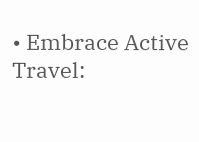• Embrace Active Travel: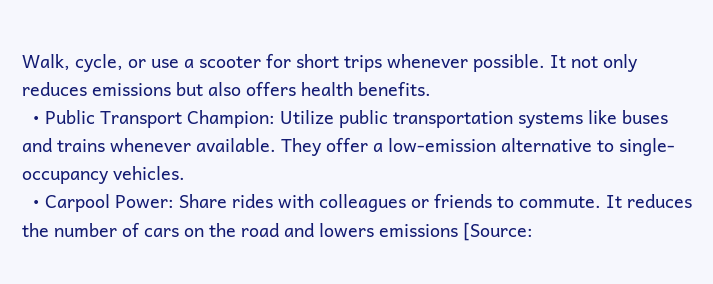Walk, cycle, or use a scooter for short trips whenever possible. It not only reduces emissions but also offers health benefits.
  • Public Transport Champion: Utilize public transportation systems like buses and trains whenever available. They offer a low-emission alternative to single-occupancy vehicles.
  • Carpool Power: Share rides with colleagues or friends to commute. It reduces the number of cars on the road and lowers emissions [Source: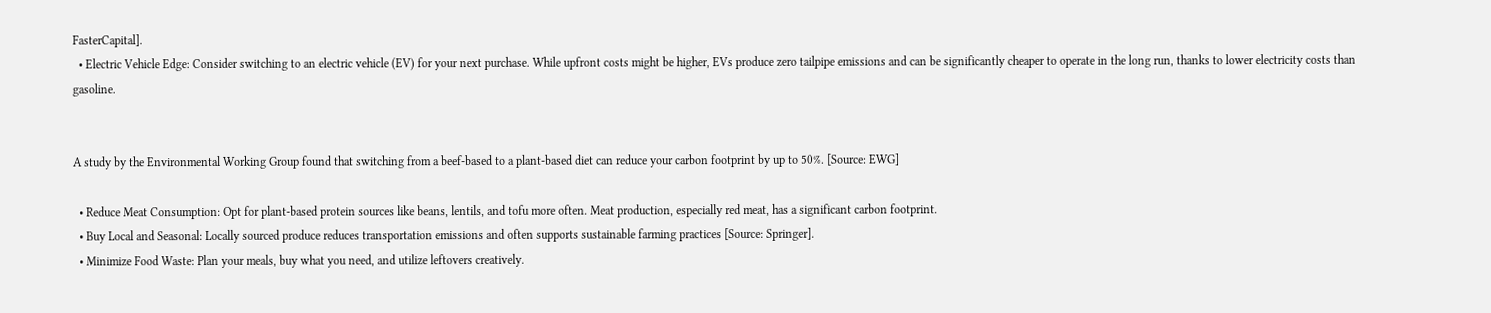FasterCapital].
  • Electric Vehicle Edge: Consider switching to an electric vehicle (EV) for your next purchase. While upfront costs might be higher, EVs produce zero tailpipe emissions and can be significantly cheaper to operate in the long run, thanks to lower electricity costs than gasoline.


A study by the Environmental Working Group found that switching from a beef-based to a plant-based diet can reduce your carbon footprint by up to 50%. [Source: EWG]

  • Reduce Meat Consumption: Opt for plant-based protein sources like beans, lentils, and tofu more often. Meat production, especially red meat, has a significant carbon footprint.
  • Buy Local and Seasonal: Locally sourced produce reduces transportation emissions and often supports sustainable farming practices [Source: Springer].
  • Minimize Food Waste: Plan your meals, buy what you need, and utilize leftovers creatively.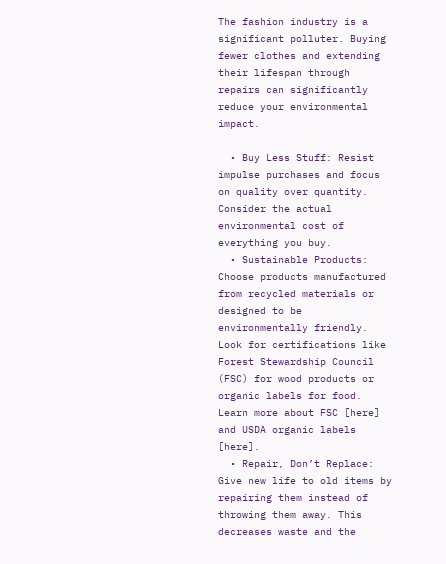The fashion industry is a significant polluter. Buying fewer clothes and extending their lifespan through repairs can significantly reduce your environmental impact.

  • Buy Less Stuff: Resist impulse purchases and focus on quality over quantity. Consider the actual environmental cost of everything you buy.
  • Sustainable Products: Choose products manufactured from recycled materials or designed to be environmentally friendly. Look for certifications like Forest Stewardship Council (FSC) for wood products or organic labels for food. Learn more about FSC [here] and USDA organic labels [here].
  • Repair, Don’t Replace: Give new life to old items by repairing them instead of throwing them away. This decreases waste and the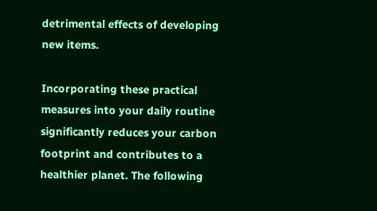detrimental effects of developing new items.

Incorporating these practical measures into your daily routine significantly reduces your carbon footprint and contributes to a healthier planet. The following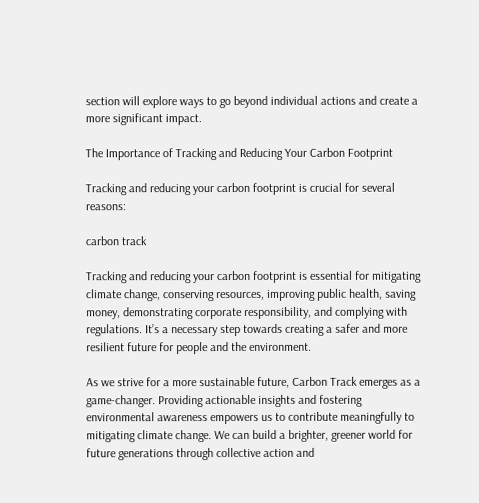section will explore ways to go beyond individual actions and create a more significant impact.

The Importance of Tracking and Reducing Your Carbon Footprint

Tracking and reducing your carbon footprint is crucial for several reasons:

carbon track

Tracking and reducing your carbon footprint is essential for mitigating climate change, conserving resources, improving public health, saving money, demonstrating corporate responsibility, and complying with regulations. It’s a necessary step towards creating a safer and more resilient future for people and the environment.

As we strive for a more sustainable future, Carbon Track emerges as a game-changer. Providing actionable insights and fostering environmental awareness empowers us to contribute meaningfully to mitigating climate change. We can build a brighter, greener world for future generations through collective action and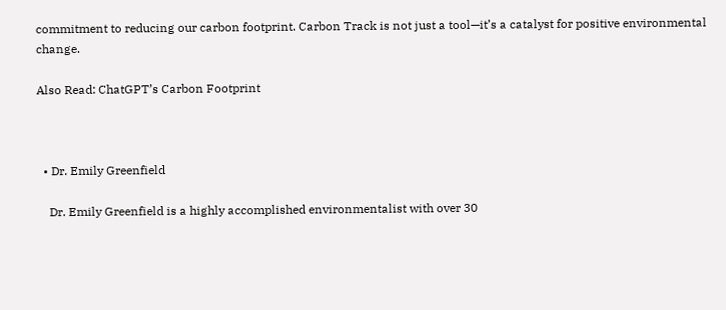commitment to reducing our carbon footprint. Carbon Track is not just a tool—it’s a catalyst for positive environmental change.

Also Read: ChatGPT’s Carbon Footprint



  • Dr. Emily Greenfield

    Dr. Emily Greenfield is a highly accomplished environmentalist with over 30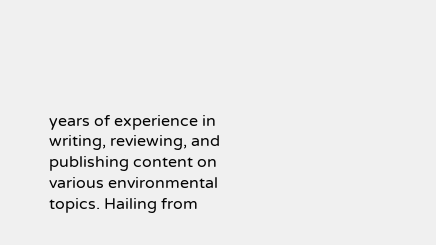years of experience in writing, reviewing, and publishing content on various environmental topics. Hailing from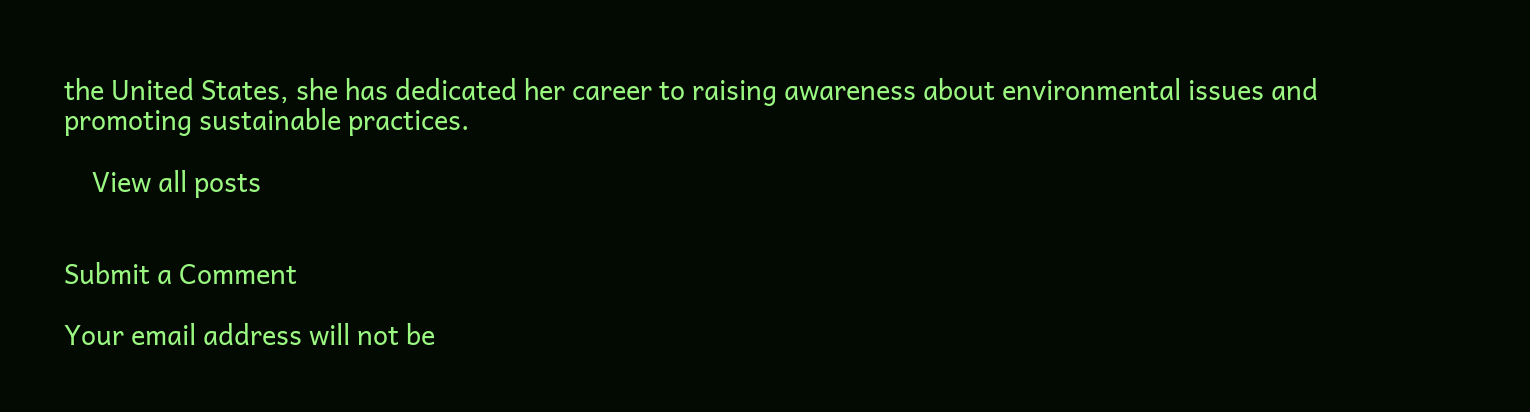the United States, she has dedicated her career to raising awareness about environmental issues and promoting sustainable practices.

    View all posts


Submit a Comment

Your email address will not be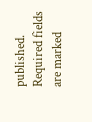published. Required fields are marked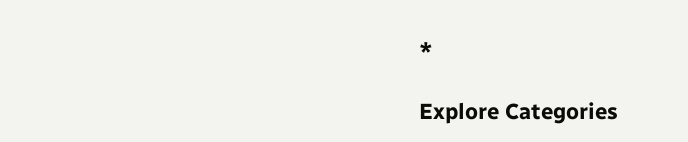*

Explore Categories